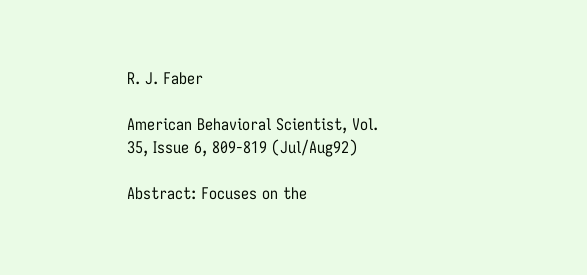R. J. Faber

American Behavioral Scientist, Vol. 35, Issue 6, 809-819 (Jul/Aug92)

Abstract: Focuses on the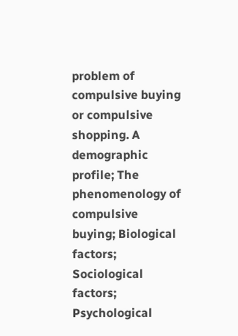problem of compulsive buying or compulsive shopping. A demographic profile; The phenomenology of compulsive buying; Biological factors; Sociological factors; Psychological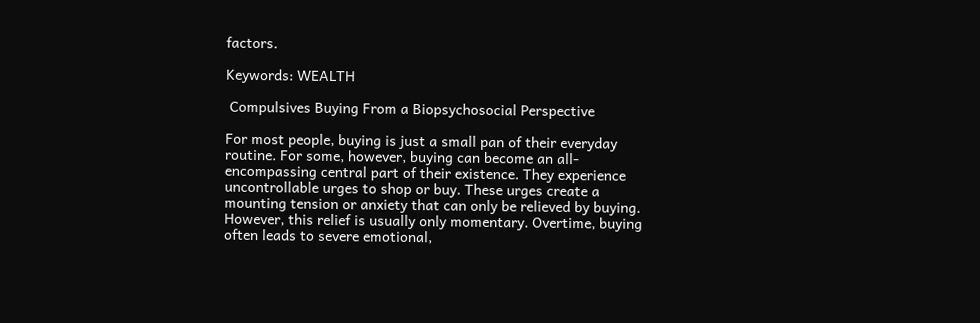factors.

Keywords: WEALTH

 Compulsives Buying From a Biopsychosocial Perspective

For most people, buying is just a small pan of their everyday routine. For some, however, buying can become an all-encompassing central part of their existence. They experience uncontrollable urges to shop or buy. These urges create a mounting tension or anxiety that can only be relieved by buying. However, this relief is usually only momentary. Overtime, buying often leads to severe emotional,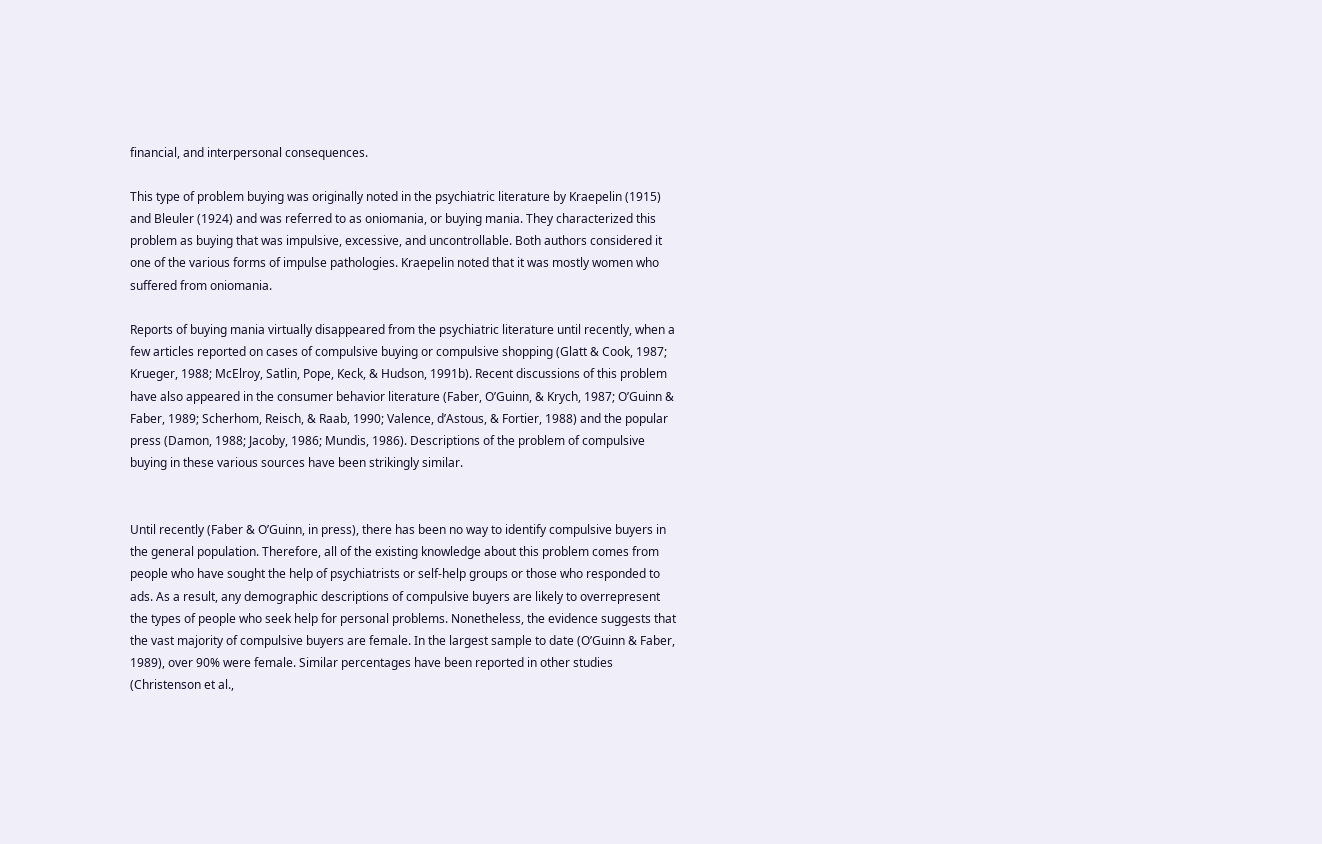financial, and interpersonal consequences.

This type of problem buying was originally noted in the psychiatric literature by Kraepelin (1915) and Bleuler (1924) and was referred to as oniomania, or buying mania. They characterized this problem as buying that was impulsive, excessive, and uncontrollable. Both authors considered it one of the various forms of impulse pathologies. Kraepelin noted that it was mostly women who suffered from oniomania.

Reports of buying mania virtually disappeared from the psychiatric literature until recently, when a few articles reported on cases of compulsive buying or compulsive shopping (Glatt & Cook, 1987; Krueger, 1988; McElroy, Satlin, Pope, Keck, & Hudson, 1991b). Recent discussions of this problem have also appeared in the consumer behavior literature (Faber, O’Guinn, & Krych, 1987; O’Guinn & Faber, 1989; Scherhom, Reisch, & Raab, 1990; Valence, d’Astous, & Fortier, 1988) and the popular press (Damon, 1988; Jacoby, 1986; Mundis, 1986). Descriptions of the problem of compulsive buying in these various sources have been strikingly similar.


Until recently (Faber & O’Guinn, in press), there has been no way to identify compulsive buyers in the general population. Therefore, all of the existing knowledge about this problem comes from people who have sought the help of psychiatrists or self-help groups or those who responded to ads. As a result, any demographic descriptions of compulsive buyers are likely to overrepresent the types of people who seek help for personal problems. Nonetheless, the evidence suggests that the vast majority of compulsive buyers are female. In the largest sample to date (O’Guinn & Faber, 1989), over 90% were female. Similar percentages have been reported in other studies (Christenson et al.,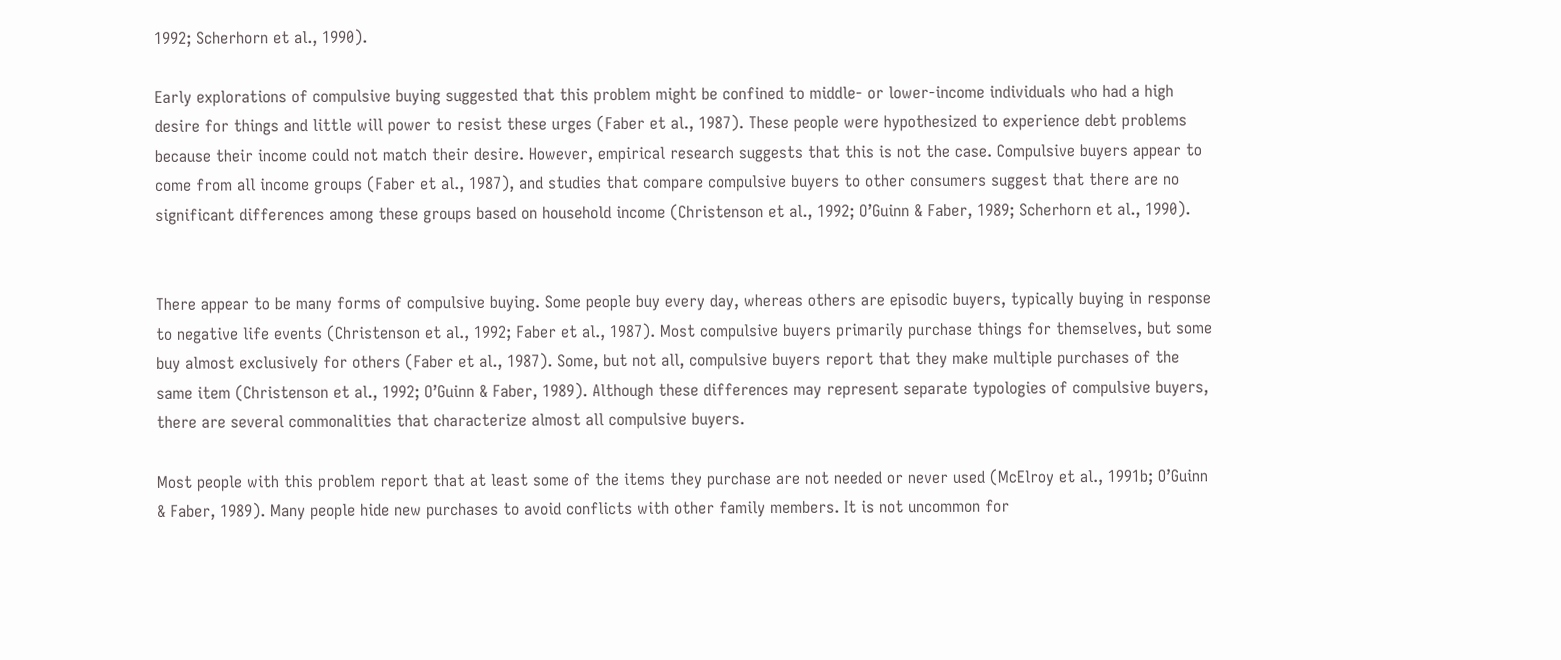1992; Scherhorn et al., 1990).

Early explorations of compulsive buying suggested that this problem might be confined to middle- or lower-income individuals who had a high desire for things and little will power to resist these urges (Faber et al., 1987). These people were hypothesized to experience debt problems because their income could not match their desire. However, empirical research suggests that this is not the case. Compulsive buyers appear to come from all income groups (Faber et al., 1987), and studies that compare compulsive buyers to other consumers suggest that there are no significant differences among these groups based on household income (Christenson et al., 1992; O’Guinn & Faber, 1989; Scherhorn et al., 1990).


There appear to be many forms of compulsive buying. Some people buy every day, whereas others are episodic buyers, typically buying in response to negative life events (Christenson et al., 1992; Faber et al., 1987). Most compulsive buyers primarily purchase things for themselves, but some buy almost exclusively for others (Faber et al., 1987). Some, but not all, compulsive buyers report that they make multiple purchases of the same item (Christenson et al., 1992; O’Guinn & Faber, 1989). Although these differences may represent separate typologies of compulsive buyers, there are several commonalities that characterize almost all compulsive buyers.

Most people with this problem report that at least some of the items they purchase are not needed or never used (McElroy et al., 1991b; O’Guinn & Faber, 1989). Many people hide new purchases to avoid conflicts with other family members. It is not uncommon for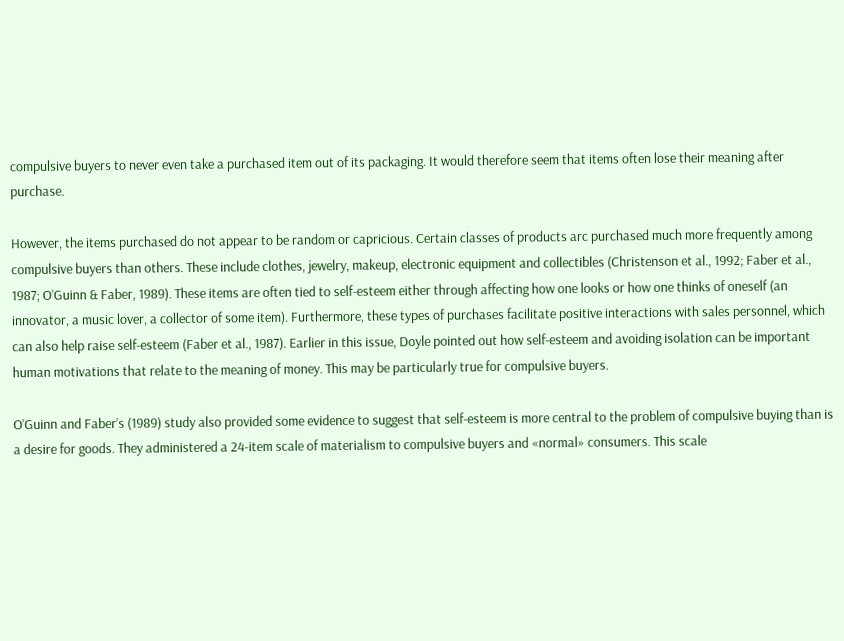compulsive buyers to never even take a purchased item out of its packaging. It would therefore seem that items often lose their meaning after purchase.

However, the items purchased do not appear to be random or capricious. Certain classes of products arc purchased much more frequently among compulsive buyers than others. These include clothes, jewelry, makeup, electronic equipment and collectibles (Christenson et al., 1992; Faber et al., 1987; O’Guinn & Faber, 1989). These items are often tied to self-esteem either through affecting how one looks or how one thinks of oneself (an innovator, a music lover, a collector of some item). Furthermore, these types of purchases facilitate positive interactions with sales personnel, which can also help raise self-esteem (Faber et al., 1987). Earlier in this issue, Doyle pointed out how self-esteem and avoiding isolation can be important human motivations that relate to the meaning of money. This may be particularly true for compulsive buyers.

O’Guinn and Faber’s (1989) study also provided some evidence to suggest that self-esteem is more central to the problem of compulsive buying than is a desire for goods. They administered a 24-item scale of materialism to compulsive buyers and «normal» consumers. This scale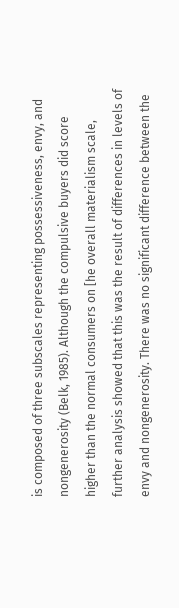is composed of three subscales representing possessiveness, envy, and nongenerosity (Belk, 1985). Although the compulsive buyers did score higher than the normal consumers on [he overall materialism scale, further analysis showed that this was the result of differences in levels of envy and nongenerosity. There was no significant difference between the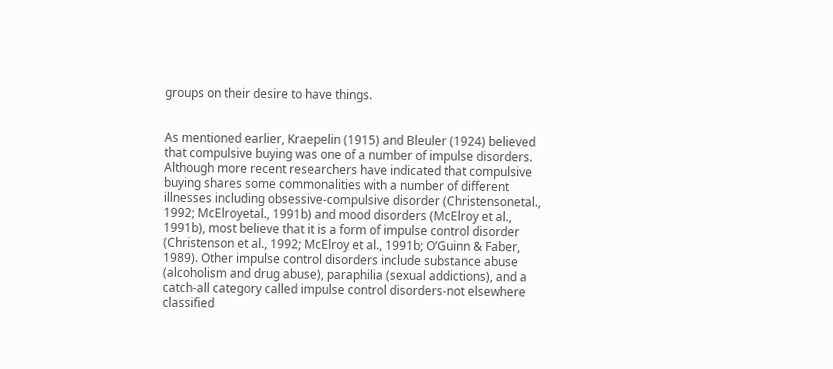groups on their desire to have things.


As mentioned earlier, Kraepelin (1915) and Bleuler (1924) believed that compulsive buying was one of a number of impulse disorders. Although more recent researchers have indicated that compulsive buying shares some commonalities with a number of different illnesses including obsessive-compulsive disorder (Christensonetal., 1992; McElroyetal., 1991b) and mood disorders (McElroy et al., 1991b), most believe that it is a form of impulse control disorder (Christenson et al., 1992; McElroy et al., 1991b; O’Guinn & Faber, 1989). Other impulse control disorders include substance abuse (alcoholism and drug abuse), paraphilia (sexual addictions), and a catch-all category called impulse control disorders-not elsewhere classified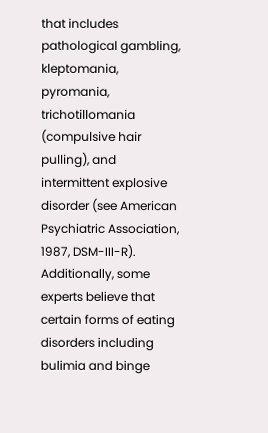that includes pathological gambling, kleptomania, pyromania, trichotillomania (compulsive hair pulling), and intermittent explosive disorder (see American Psychiatric Association, 1987, DSM-III-R). Additionally, some experts believe that certain forms of eating disorders including bulimia and binge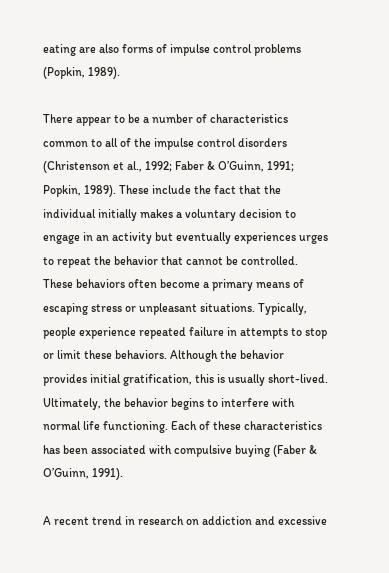eating are also forms of impulse control problems (Popkin, 1989).

There appear to be a number of characteristics common to all of the impulse control disorders (Christenson et al., 1992; Faber & O’Guinn, 1991; Popkin, 1989). These include the fact that the individual initially makes a voluntary decision to engage in an activity but eventually experiences urges to repeat the behavior that cannot be controlled. These behaviors often become a primary means of escaping stress or unpleasant situations. Typically, people experience repeated failure in attempts to stop or limit these behaviors. Although the behavior provides initial gratification, this is usually short-lived. Ultimately, the behavior begins to interfere with normal life functioning. Each of these characteristics has been associated with compulsive buying (Faber & O’Guinn, 1991).

A recent trend in research on addiction and excessive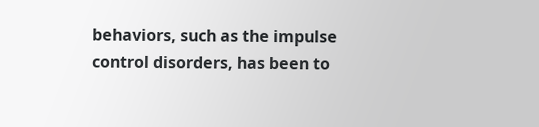behaviors, such as the impulse control disorders, has been to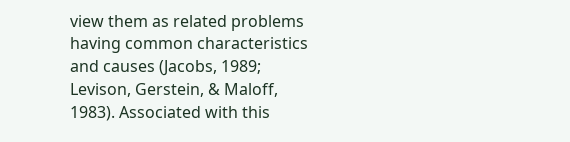view them as related problems having common characteristics and causes (Jacobs, 1989; Levison, Gerstein, & Maloff, 1983). Associated with this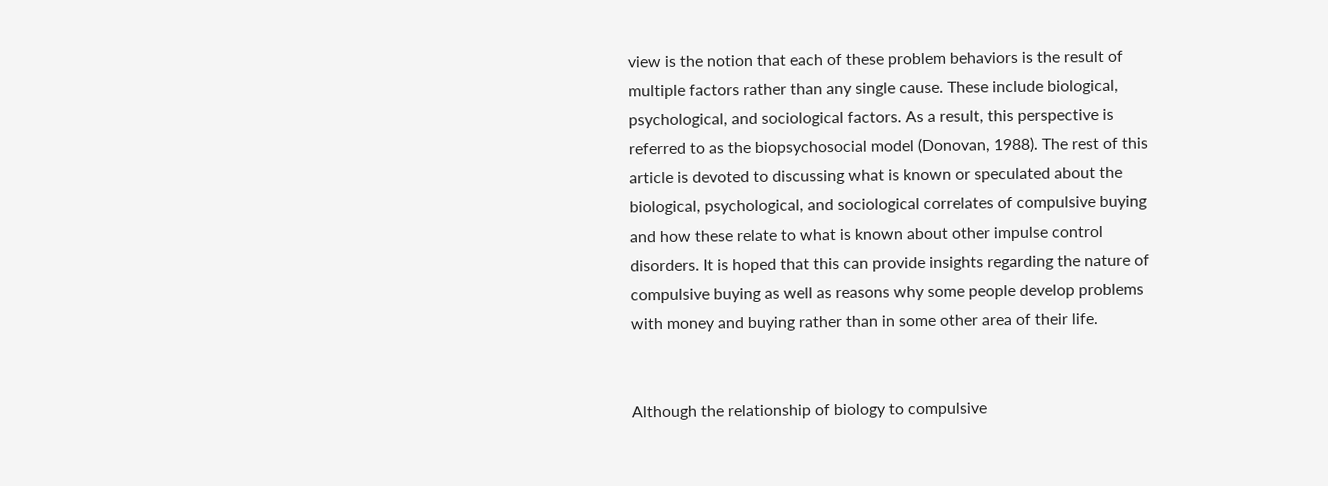view is the notion that each of these problem behaviors is the result of multiple factors rather than any single cause. These include biological, psychological, and sociological factors. As a result, this perspective is referred to as the biopsychosocial model (Donovan, 1988). The rest of this article is devoted to discussing what is known or speculated about the biological, psychological, and sociological correlates of compulsive buying and how these relate to what is known about other impulse control disorders. It is hoped that this can provide insights regarding the nature of compulsive buying as well as reasons why some people develop problems with money and buying rather than in some other area of their life.


Although the relationship of biology to compulsive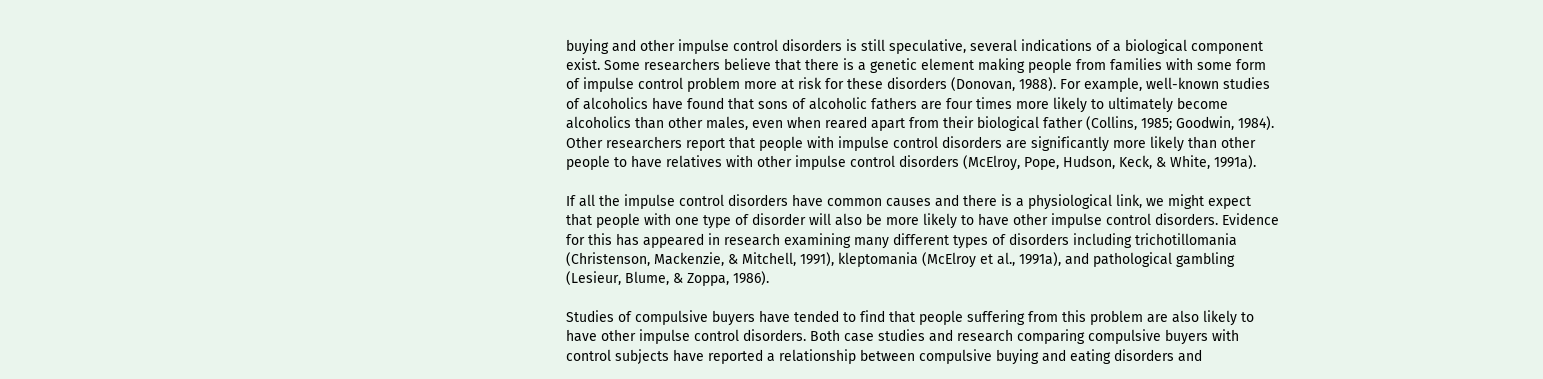buying and other impulse control disorders is still speculative, several indications of a biological component exist. Some researchers believe that there is a genetic element making people from families with some form of impulse control problem more at risk for these disorders (Donovan, 1988). For example, well-known studies of alcoholics have found that sons of alcoholic fathers are four times more likely to ultimately become alcoholics than other males, even when reared apart from their biological father (Collins, 1985; Goodwin, 1984). Other researchers report that people with impulse control disorders are significantly more likely than other people to have relatives with other impulse control disorders (McElroy, Pope, Hudson, Keck, & White, 1991a).

If all the impulse control disorders have common causes and there is a physiological link, we might expect that people with one type of disorder will also be more likely to have other impulse control disorders. Evidence for this has appeared in research examining many different types of disorders including trichotillomania (Christenson, Mackenzie, & Mitchell, 1991), kleptomania (McElroy et al., 1991a), and pathological gambling (Lesieur, Blume, & Zoppa, 1986).

Studies of compulsive buyers have tended to find that people suffering from this problem are also likely to have other impulse control disorders. Both case studies and research comparing compulsive buyers with control subjects have reported a relationship between compulsive buying and eating disorders and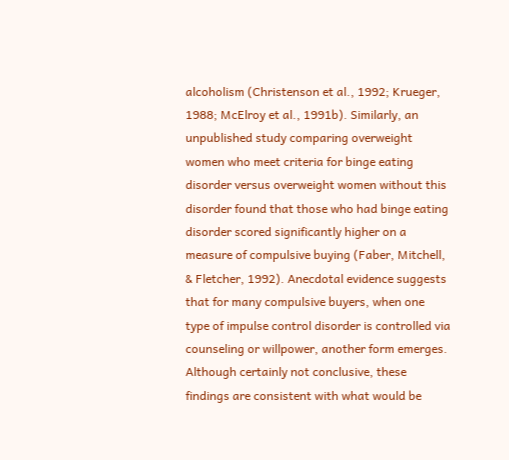alcoholism (Christenson et al., 1992; Krueger, 1988; McElroy et al., 1991b). Similarly, an unpublished study comparing overweight women who meet criteria for binge eating disorder versus overweight women without this disorder found that those who had binge eating disorder scored significantly higher on a measure of compulsive buying (Faber, Mitchell, & Fletcher, 1992). Anecdotal evidence suggests that for many compulsive buyers, when one type of impulse control disorder is controlled via counseling or willpower, another form emerges. Although certainly not conclusive, these findings are consistent with what would be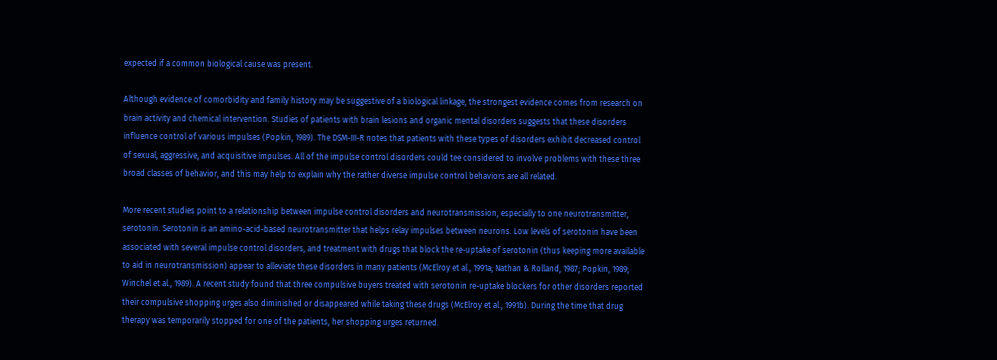expected if a common biological cause was present.

Although evidence of comorbidity and family history may be suggestive of a biological linkage, the strongest evidence comes from research on brain activity and chemical intervention. Studies of patients with brain lesions and organic mental disorders suggests that these disorders influence control of various impulses (Popkin, 1989). The DSM-III-R notes that patients with these types of disorders exhibit decreased control of sexual, aggressive, and acquisitive impulses. All of the impulse control disorders could tee considered to involve problems with these three broad classes of behavior, and this may help to explain why the rather diverse impulse control behaviors are all related.

More recent studies point to a relationship between impulse control disorders and neurotransmission, especially to one neurotransmitter, serotonin. Serotonin is an amino-acid-based neurotransmitter that helps relay impulses between neurons. Low levels of serotonin have been associated with several impulse control disorders, and treatment with drugs that block the re-uptake of serotonin (thus keeping more available to aid in neurotransmission) appear to alleviate these disorders in many patients (McElroy et al., 1991a; Nathan & Rolland, 1987; Popkin, 1989; Winchel et al., 1989). A recent study found that three compulsive buyers treated with serotonin re-uptake blockers for other disorders reported their compulsive shopping urges also diminished or disappeared while taking these drugs (McElroy et al., 1991b). During the time that drug therapy was temporarily stopped for one of the patients, her shopping urges returned.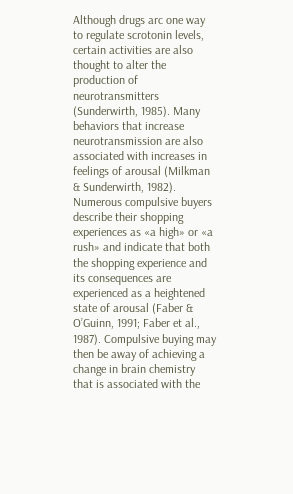Although drugs arc one way to regulate scrotonin levels, certain activities are also thought to alter the production of neurotransmitters (Sunderwirth, 1985). Many behaviors that increase neurotransmission are also associated with increases in feelings of arousal (Milkman & Sunderwirth, 1982). Numerous compulsive buyers describe their shopping experiences as «a high» or «a rush» and indicate that both the shopping experience and its consequences are experienced as a heightened state of arousal (Faber & O’Guinn, 1991; Faber et al., 1987). Compulsive buying may then be away of achieving a change in brain chemistry that is associated with the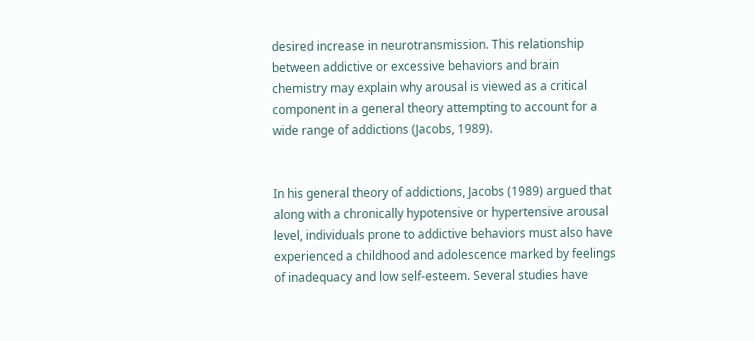desired increase in neurotransmission. This relationship between addictive or excessive behaviors and brain chemistry may explain why arousal is viewed as a critical component in a general theory attempting to account for a wide range of addictions (Jacobs, 1989).


In his general theory of addictions, Jacobs (1989) argued that along with a chronically hypotensive or hypertensive arousal level, individuals prone to addictive behaviors must also have experienced a childhood and adolescence marked by feelings of inadequacy and low self-esteem. Several studies have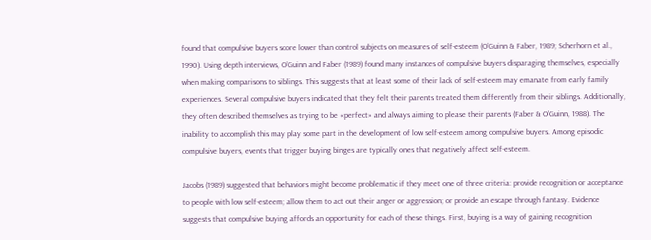found that compulsive buyers score lower than control subjects on measures of self-esteem (O’Guinn & Faber, 1989; Scherhorn et al., 1990). Using depth interviews, O’Guinn and Faber (1989) found many instances of compulsive buyers disparaging themselves, especially when making comparisons to siblings. This suggests that at least some of their lack of self-esteem may emanate from early family experiences. Several compulsive buyers indicated that they felt their parents treated them differently from their siblings. Additionally, they often described themselves as trying to be «perfect» and always aiming to please their parents (Faber & O’Guinn, 1988). The inability to accomplish this may play some part in the development of low self-esteem among compulsive buyers. Among episodic compulsive buyers, events that trigger buying binges are typically ones that negatively affect self-esteem.

Jacobs (1989) suggested that behaviors might become problematic if they meet one of three criteria: provide recognition or acceptance to people with low self-esteem; allow them to act out their anger or aggression; or provide an escape through fantasy. Evidence suggests that compulsive buying affords an opportunity for each of these things. First, buying is a way of gaining recognition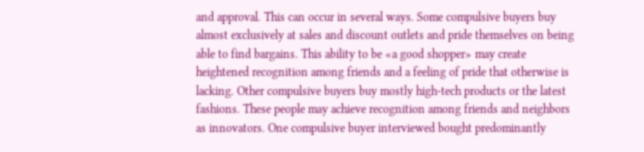and approval. This can occur in several ways. Some compulsive buyers buy almost exclusively at sales and discount outlets and pride themselves on being able to find bargains. This ability to be «a good shopper» may create heightened recognition among friends and a feeling of pride that otherwise is lacking. Other compulsive buyers buy mostly high-tech products or the latest fashions. These people may achieve recognition among friends and neighbors as innovators. One compulsive buyer interviewed bought predominantly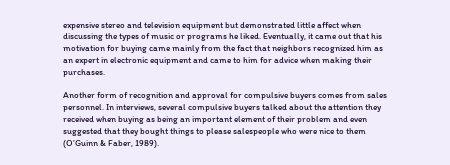expensive stereo and television equipment but demonstrated little affect when discussing the types of music or programs he liked. Eventually, it came out that his motivation for buying came mainly from the fact that neighbors recognized him as an expert in electronic equipment and came to him for advice when making their purchases.

Another form of recognition and approval for compulsive buyers comes from sales personnel. In interviews, several compulsive buyers talked about the attention they received when buying as being an important element of their problem and even suggested that they bought things to please salespeople who were nice to them (O’Guinn & Faber, 1989).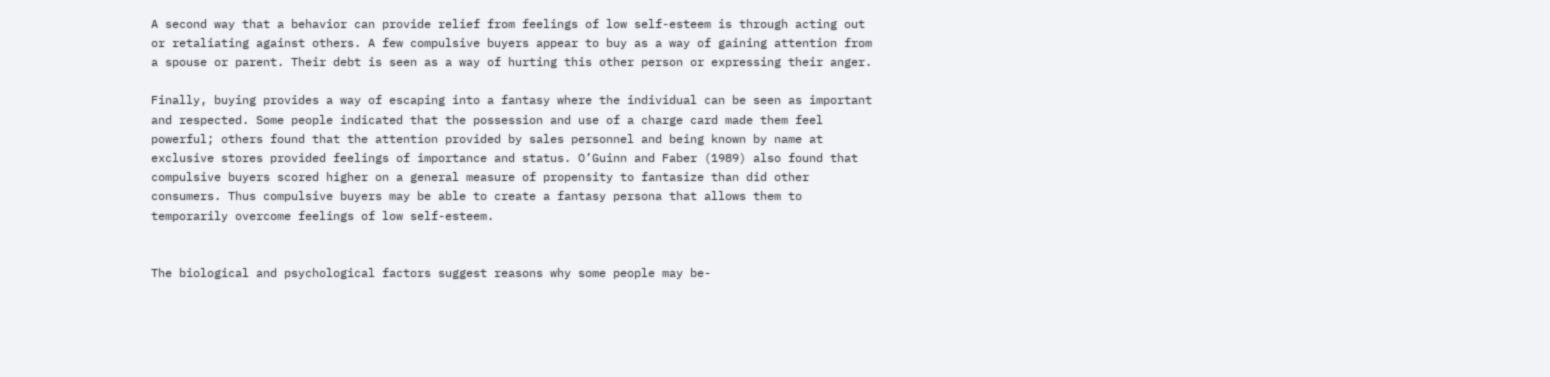A second way that a behavior can provide relief from feelings of low self-esteem is through acting out or retaliating against others. A few compulsive buyers appear to buy as a way of gaining attention from a spouse or parent. Their debt is seen as a way of hurting this other person or expressing their anger.

Finally, buying provides a way of escaping into a fantasy where the individual can be seen as important and respected. Some people indicated that the possession and use of a charge card made them feel powerful; others found that the attention provided by sales personnel and being known by name at exclusive stores provided feelings of importance and status. O’Guinn and Faber (1989) also found that compulsive buyers scored higher on a general measure of propensity to fantasize than did other consumers. Thus compulsive buyers may be able to create a fantasy persona that allows them to temporarily overcome feelings of low self-esteem.


The biological and psychological factors suggest reasons why some people may be-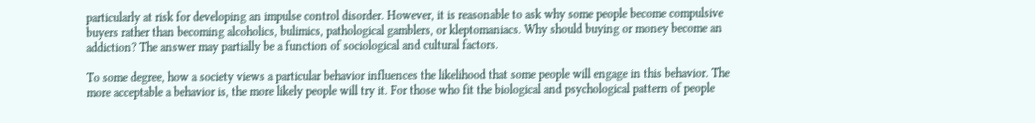particularly at risk for developing an impulse control disorder. However, it is reasonable to ask why some people become compulsive buyers rather than becoming alcoholics, bulimics, pathological gamblers, or kleptomaniacs. Why should buying or money become an addiction? The answer may partially be a function of sociological and cultural factors.

To some degree, how a society views a particular behavior influences the likelihood that some people will engage in this behavior. The more acceptable a behavior is, the more likely people will try it. For those who fit the biological and psychological pattern of people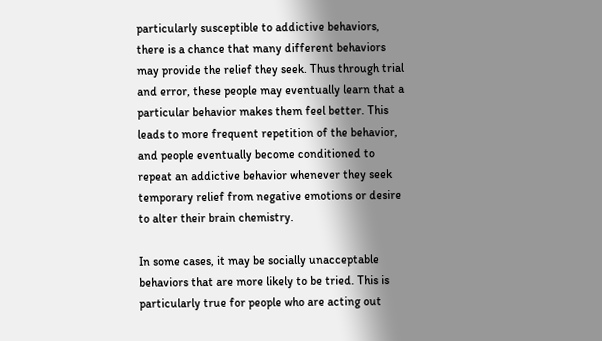particularly susceptible to addictive behaviors, there is a chance that many different behaviors may provide the relief they seek. Thus through trial and error, these people may eventually learn that a particular behavior makes them feel better. This leads to more frequent repetition of the behavior, and people eventually become conditioned to repeat an addictive behavior whenever they seek temporary relief from negative emotions or desire to alter their brain chemistry.

In some cases, it may be socially unacceptable behaviors that are more likely to be tried. This is particularly true for people who are acting out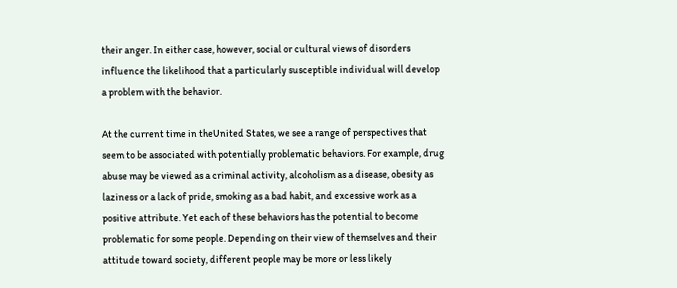their anger. In either case, however, social or cultural views of disorders influence the likelihood that a particularly susceptible individual will develop a problem with the behavior.

At the current time in theUnited States, we see a range of perspectives that seem to be associated with potentially problematic behaviors. For example, drug abuse may be viewed as a criminal activity, alcoholism as a disease, obesity as laziness or a lack of pride, smoking as a bad habit, and excessive work as a positive attribute. Yet each of these behaviors has the potential to become problematic for some people. Depending on their view of themselves and their attitude toward society, different people may be more or less likely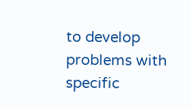to develop problems with specific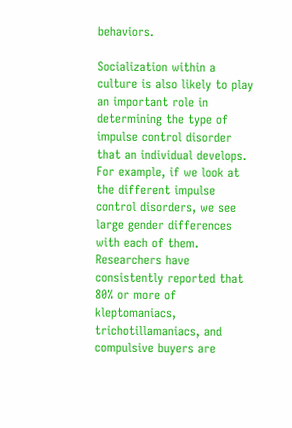behaviors.

Socialization within a culture is also likely to play an important role in determining the type of impulse control disorder that an individual develops. For example, if we look at the different impulse control disorders, we see large gender differences with each of them. Researchers have consistently reported that 80% or more of kleptomaniacs, trichotillamaniacs, and compulsive buyers are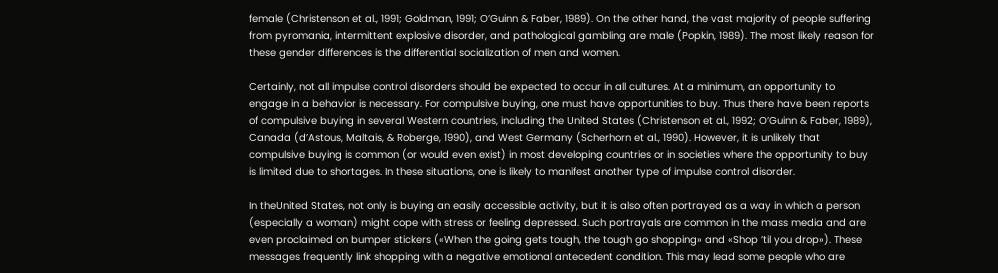female (Christenson et al., 1991; Goldman, 1991; O’Guinn & Faber, 1989). On the other hand, the vast majority of people suffering from pyromania, intermittent explosive disorder, and pathological gambling are male (Popkin, 1989). The most likely reason for these gender differences is the differential socialization of men and women.

Certainly, not all impulse control disorders should be expected to occur in all cultures. At a minimum, an opportunity to engage in a behavior is necessary. For compulsive buying, one must have opportunities to buy. Thus there have been reports of compulsive buying in several Western countries, including the United States (Christenson et al., 1992; O’Guinn & Faber, 1989), Canada (d’Astous, Maltais, & Roberge, 1990), and West Germany (Scherhorn et al., 1990). However, it is unlikely that compulsive buying is common (or would even exist) in most developing countries or in societies where the opportunity to buy is limited due to shortages. In these situations, one is likely to manifest another type of impulse control disorder.

In theUnited States, not only is buying an easily accessible activity, but it is also often portrayed as a way in which a person (especially a woman) might cope with stress or feeling depressed. Such portrayals are common in the mass media and are even proclaimed on bumper stickers («When the going gets tough, the tough go shopping» and «Shop ’til you drop»). These messages frequently link shopping with a negative emotional antecedent condition. This may lead some people who are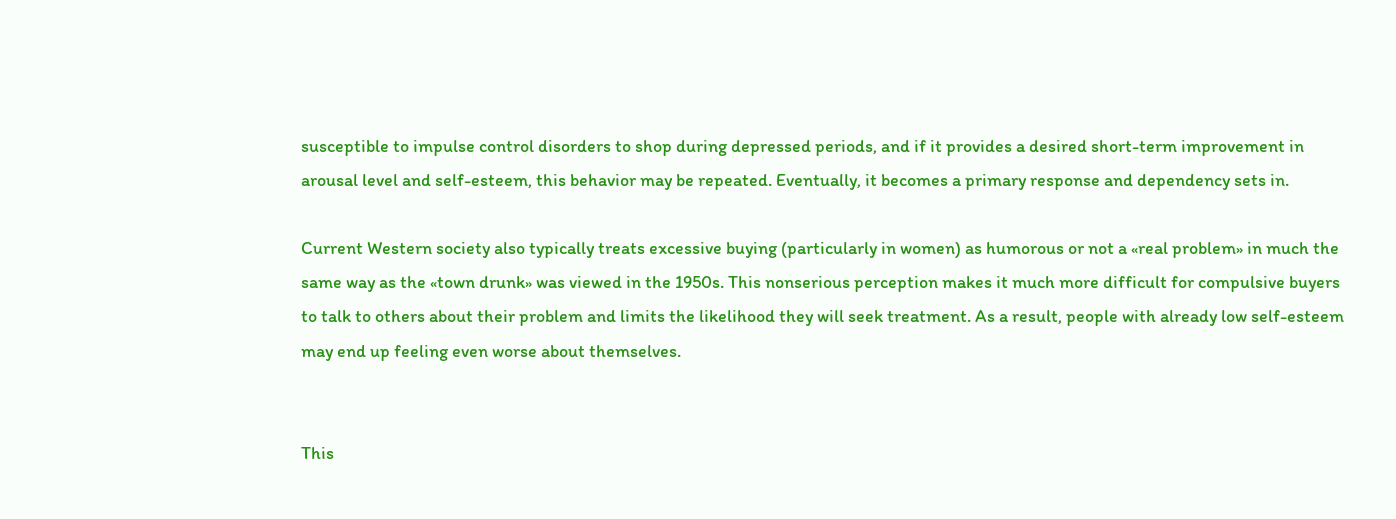susceptible to impulse control disorders to shop during depressed periods, and if it provides a desired short-term improvement in arousal level and self-esteem, this behavior may be repeated. Eventually, it becomes a primary response and dependency sets in.

Current Western society also typically treats excessive buying (particularly in women) as humorous or not a «real problem» in much the same way as the «town drunk» was viewed in the 1950s. This nonserious perception makes it much more difficult for compulsive buyers to talk to others about their problem and limits the likelihood they will seek treatment. As a result, people with already low self-esteem may end up feeling even worse about themselves.


This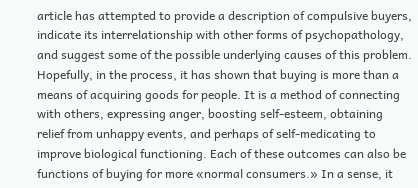article has attempted to provide a description of compulsive buyers, indicate its interrelationship with other forms of psychopathology, and suggest some of the possible underlying causes of this problem. Hopefully, in the process, it has shown that buying is more than a means of acquiring goods for people. It is a method of connecting with others, expressing anger, boosting self-esteem, obtaining relief from unhappy events, and perhaps of self-medicating to improve biological functioning. Each of these outcomes can also be functions of buying for more «normal consumers.» In a sense, it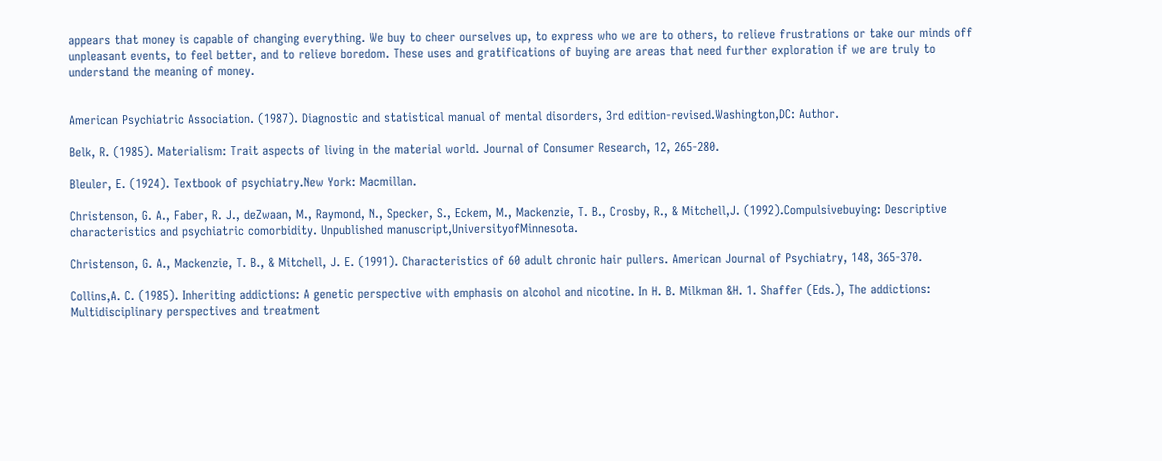appears that money is capable of changing everything. We buy to cheer ourselves up, to express who we are to others, to relieve frustrations or take our minds off unpleasant events, to feel better, and to relieve boredom. These uses and gratifications of buying are areas that need further exploration if we are truly to understand the meaning of money.


American Psychiatric Association. (1987). Diagnostic and statistical manual of mental disorders, 3rd edition-revised.Washington,DC: Author.

Belk, R. (1985). Materialism: Trait aspects of living in the material world. Journal of Consumer Research, 12, 265-280.

Bleuler, E. (1924). Textbook of psychiatry.New York: Macmillan.

Christenson, G. A., Faber, R. J., deZwaan, M., Raymond, N., Specker, S., Eckem, M., Mackenzie, T. B., Crosby, R., & Mitchell,J. (1992).Compulsivebuying: Descriptive characteristics and psychiatric comorbidity. Unpublished manuscript,UniversityofMinnesota.

Christenson, G. A., Mackenzie, T. B., & Mitchell, J. E. (1991). Characteristics of 60 adult chronic hair pullers. American Journal of Psychiatry, 148, 365-370.

Collins,A. C. (1985). Inheriting addictions: A genetic perspective with emphasis on alcohol and nicotine. In H. B. Milkman &H. 1. Shaffer (Eds.), The addictions: Multidisciplinary perspectives and treatment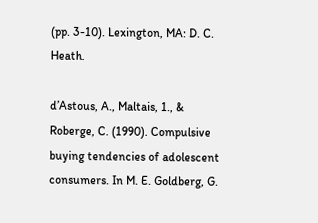(pp. 3-10). Lexington, MA: D. C. Heath.

d’Astous, A., Maltais, 1., & Roberge, C. (1990). Compulsive buying tendencies of adolescent consumers. In M. E. Goldberg, G.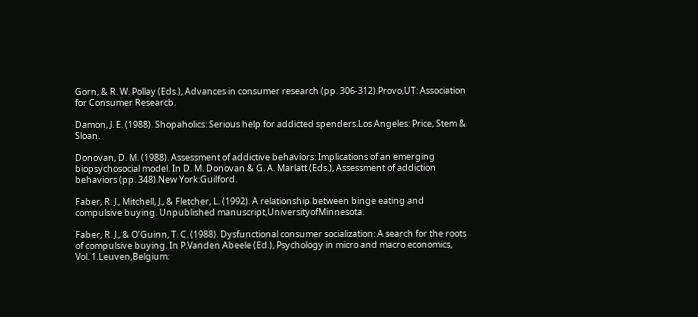Gorn, & R. W. Pollay (Eds.), Advances in consumer research (pp. 306-312).Provo,UT: Association for Consumer Researcb.

Damon, J. E. (1988). Shopaholics: Serious help for addicted spenders.Los Angeles: Price, Stem & Sloan.

Donovan, D. M. (1988). Assessment of addictive behaviors: Implications of an emerging biopsychosocial model. In D. M. Donovan & G. A. Marlatt (Eds.), Assessment of addiction behaviors (pp. 348).New York:Guilford.

Faber, R. J., Mitchell, J., & Fletcher, L. (1992). A relationship between binge eating and compulsive buying. Unpublished manuscript,UniversityofMinnesota.

Faber, R. J., & O’Guinn, T. C. (1988). Dysfunctional consumer socialization: A search for the roots of compulsive buying. In P.Vanden Abeele (Ed.), Psychology in micro and macro economics, Vol. 1.Leuven,Belgium: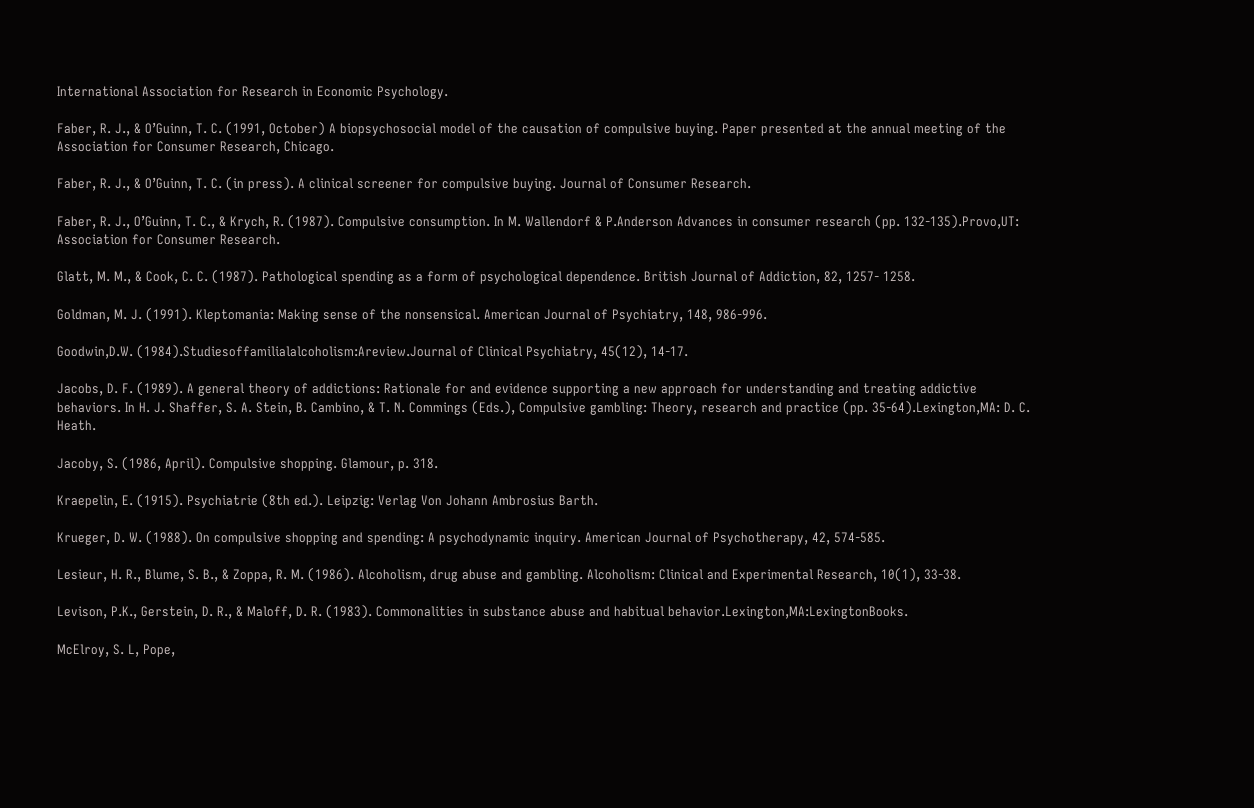International Association for Research in Economic Psychology.

Faber, R. J., & O’Guinn, T. C. (1991, October) A biopsychosocial model of the causation of compulsive buying. Paper presented at the annual meeting of the Association for Consumer Research, Chicago.

Faber, R. J., & O’Guinn, T. C. (in press). A clinical screener for compulsive buying. Journal of Consumer Research.

Faber, R. J., O’Guinn, T. C., & Krych, R. (1987). Compulsive consumption. In M. Wallendorf & P.Anderson Advances in consumer research (pp. 132-135).Provo,UT: Association for Consumer Research.

Glatt, M. M., & Cook, C. C. (1987). Pathological spending as a form of psychological dependence. British Journal of Addiction, 82, 1257- 1258.

Goldman, M. J. (1991). Kleptomania: Making sense of the nonsensical. American Journal of Psychiatry, 148, 986-996.

Goodwin,D.W. (1984).Studiesoffamilialalcoholism:Areview.Journal of Clinical Psychiatry, 45(12), 14-17.

Jacobs, D. F. (1989). A general theory of addictions: Rationale for and evidence supporting a new approach for understanding and treating addictive behaviors. In H. J. Shaffer, S. A. Stein, B. Cambino, & T. N. Commings (Eds.), Compulsive gambling: Theory, research and practice (pp. 35-64).Lexington,MA: D. C. Heath.

Jacoby, S. (1986, April). Compulsive shopping. Glamour, p. 318.

Kraepelin, E. (1915). Psychiatrie (8th ed.). Leipzig: Verlag Von Johann Ambrosius Barth.

Krueger, D. W. (1988). On compulsive shopping and spending: A psychodynamic inquiry. American Journal of Psychotherapy, 42, 574-585.

Lesieur, H. R., Blume, S. B., & Zoppa, R. M. (1986). Alcoholism, drug abuse and gambling. Alcoholism: Clinical and Experimental Research, 10(1), 33-38.

Levison, P.K., Gerstein, D. R., & Maloff, D. R. (1983). Commonalities in substance abuse and habitual behavior.Lexington,MA:LexingtonBooks.

McElroy, S. L, Pope,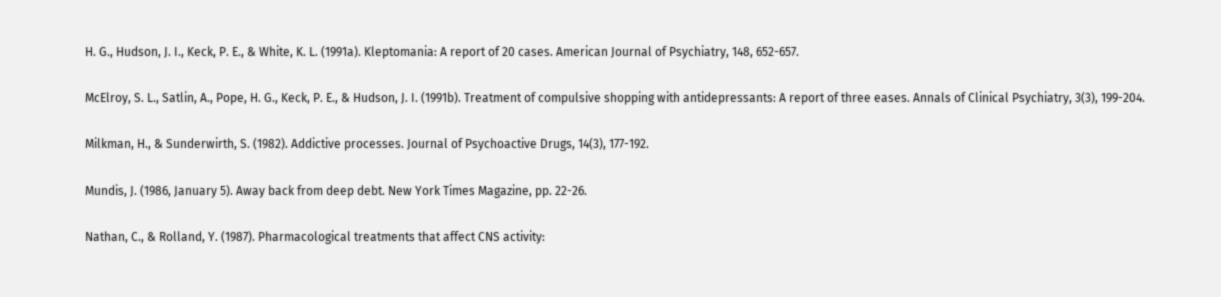H. G., Hudson, J. I., Keck, P. E., & White, K. L. (1991a). Kleptomania: A report of 20 cases. American Journal of Psychiatry, 148, 652-657.

McElroy, S. L., Satlin, A., Pope, H. G., Keck, P. E., & Hudson, J. I. (1991b). Treatment of compulsive shopping with antidepressants: A report of three eases. Annals of Clinical Psychiatry, 3(3), 199-204.

Milkman, H., & Sunderwirth, S. (1982). Addictive processes. Journal of Psychoactive Drugs, 14(3), 177-192.

Mundis, J. (1986, January 5). Away back from deep debt. New York Times Magazine, pp. 22-26.

Nathan, C., & Rolland, Y. (1987). Pharmacological treatments that affect CNS activity: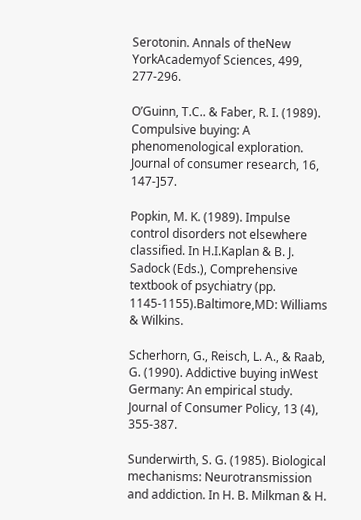Serotonin. Annals of theNew YorkAcademyof Sciences, 499, 277-296.

O’Guinn, T.C.. & Faber, R. I. (1989). Compulsive buying: A phenomenological exploration. Journal of consumer research, 16, 147-]57.

Popkin, M. K. (1989). Impulse control disorders not elsewhere classified. In H.I.Kaplan & B. J. Sadock (Eds.), Comprehensive textbook of psychiatry (pp. 1145-1155).Baltimore,MD: Williams & Wilkins.

Scherhorn, G., Reisch, L. A., & Raab, G. (1990). Addictive buying inWest Germany: An empirical study. Journal of Consumer Policy, 13 (4), 355-387.

Sunderwirth, S. G. (1985). Biological mechanisms: Neurotransmission and addiction. In H. B. Milkman & H.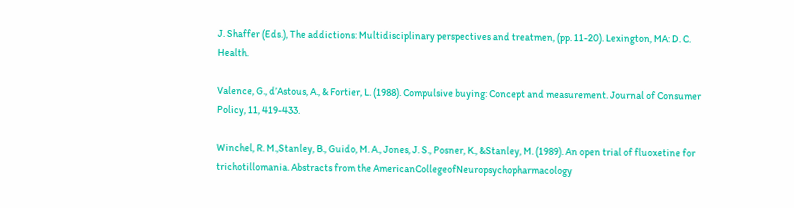J. Shaffer (Eds.), The addictions: Multidisciplinary perspectives and treatmen, (pp. 11-20). Lexington, MA: D. C. Health.

Valence, G., d’Astous, A., & Fortier, L. (1988). Compulsive buying: Concept and measurement. Journal of Consumer Policy, 11, 419-433.

Winchel, R. M.,Stanley, B., Guido, M. A., Jones, J. S., Posner, K., &Stanley, M. (1989). An open trial of fluoxetine for trichotillomania. Abstracts from the AmericanCollegeofNeuropsychopharmacology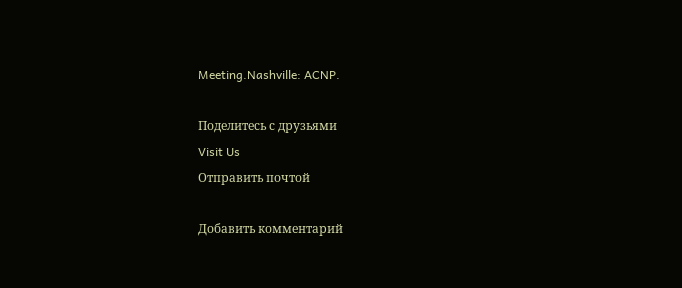Meeting.Nashville: ACNP.

Поделитесь с друзьями
Visit Us
Отправить почтой

Добавить комментарий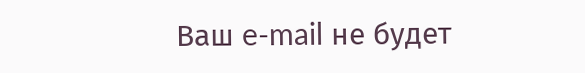Ваш e-mail не будет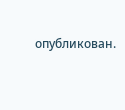опубликован.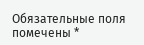Обязательные поля помечены *